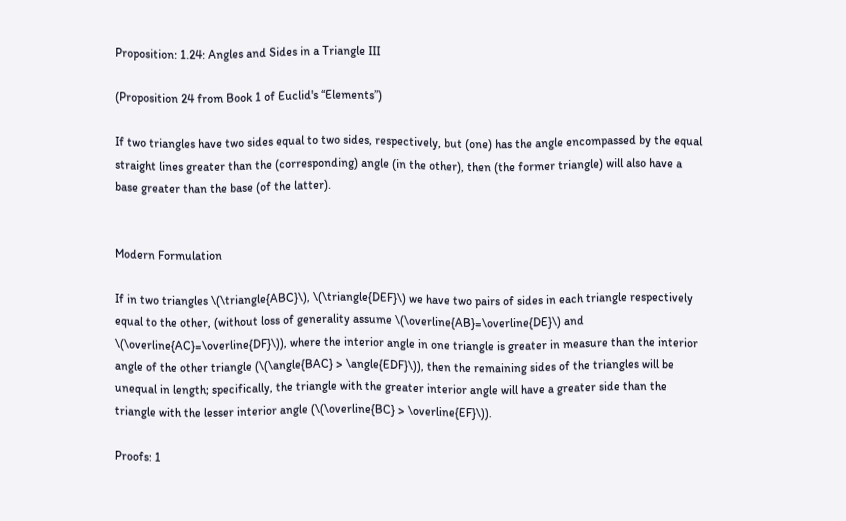Proposition: 1.24: Angles and Sides in a Triangle III

(Proposition 24 from Book 1 of Euclid's “Elements”)

If two triangles have two sides equal to two sides, respectively, but (one) has the angle encompassed by the equal straight lines greater than the (corresponding) angle (in the other), then (the former triangle) will also have a base greater than the base (of the latter).


Modern Formulation

If in two triangles \(\triangle{ABC}\), \(\triangle{DEF}\) we have two pairs of sides in each triangle respectively equal to the other, (without loss of generality assume \(\overline{AB}=\overline{DE}\) and \(\overline{AC}=\overline{DF}\)), where the interior angle in one triangle is greater in measure than the interior angle of the other triangle (\(\angle{BAC} > \angle{EDF}\)), then the remaining sides of the triangles will be unequal in length; specifically, the triangle with the greater interior angle will have a greater side than the triangle with the lesser interior angle (\(\overline{BC} > \overline{EF}\)).

Proofs: 1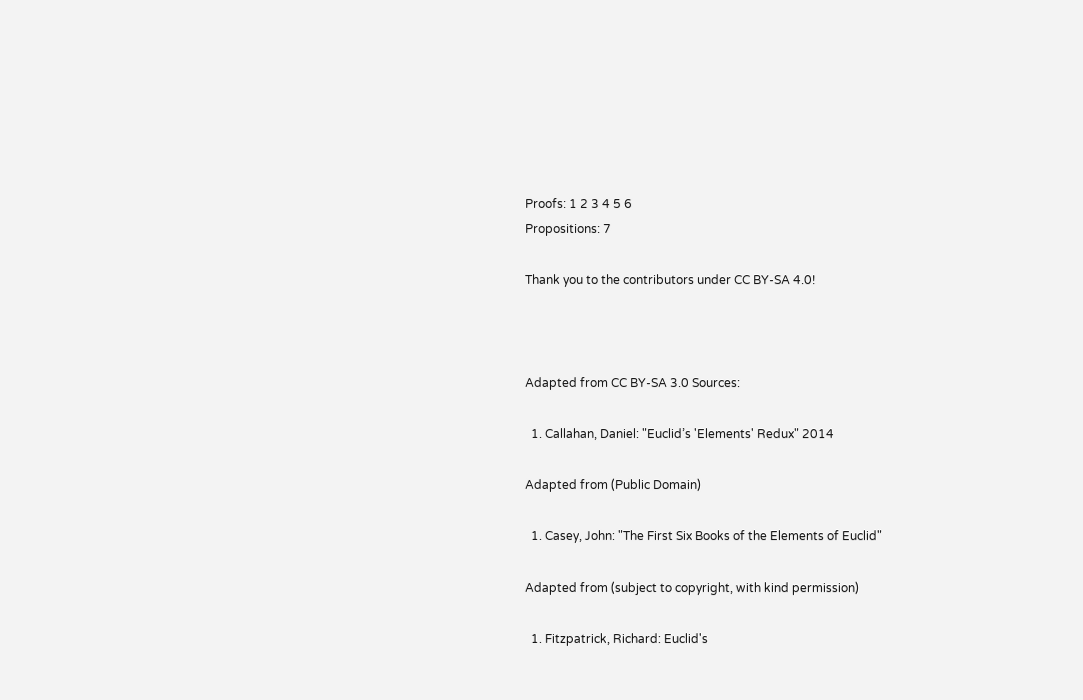Proofs: 1 2 3 4 5 6
Propositions: 7

Thank you to the contributors under CC BY-SA 4.0!



Adapted from CC BY-SA 3.0 Sources:

  1. Callahan, Daniel: "Euclid’s 'Elements' Redux" 2014

Adapted from (Public Domain)

  1. Casey, John: "The First Six Books of the Elements of Euclid"

Adapted from (subject to copyright, with kind permission)

  1. Fitzpatrick, Richard: Euclid's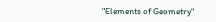"Elements of Geometry"